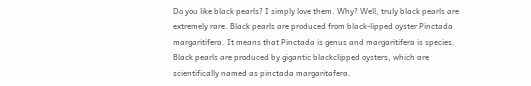Do you like black pearls? I simply love them. Why? Well, truly black pearls are extremely rare. Black pearls are produced from black-lipped oyster Pinctada margaritifera. It means that Pinctada is genus and margaritifera is species. Black pearls are produced by gigantic blackclipped oysters, which are scientifically named as pinctada margaritafera.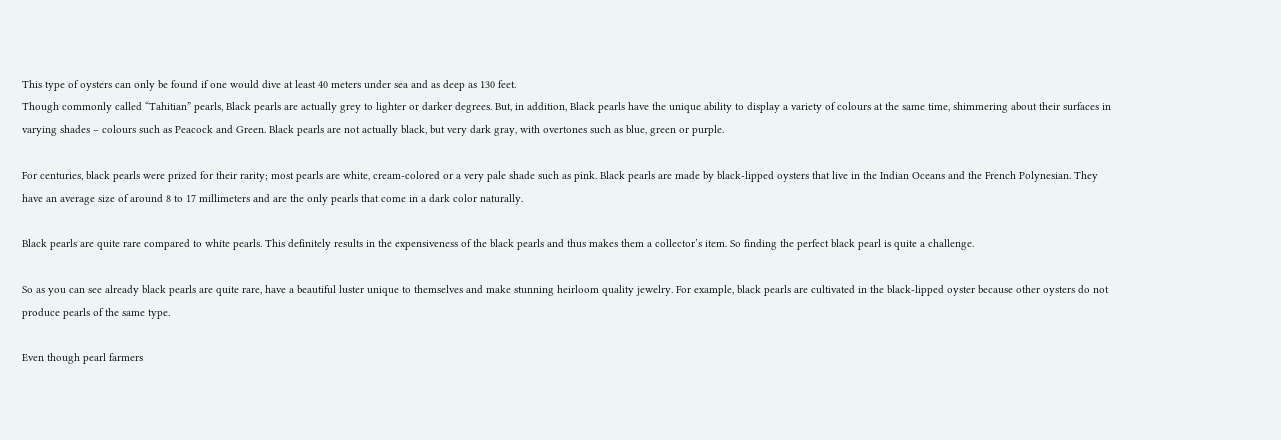This type of oysters can only be found if one would dive at least 40 meters under sea and as deep as 130 feet.
Though commonly called “Tahitian” pearls, Black pearls are actually grey to lighter or darker degrees. But, in addition, Black pearls have the unique ability to display a variety of colours at the same time, shimmering about their surfaces in varying shades – colours such as Peacock and Green. Black pearls are not actually black, but very dark gray, with overtones such as blue, green or purple.

For centuries, black pearls were prized for their rarity; most pearls are white, cream-colored or a very pale shade such as pink. Black pearls are made by black-lipped oysters that live in the Indian Oceans and the French Polynesian. They have an average size of around 8 to 17 millimeters and are the only pearls that come in a dark color naturally.

Black pearls are quite rare compared to white pearls. This definitely results in the expensiveness of the black pearls and thus makes them a collector’s item. So finding the perfect black pearl is quite a challenge.

So as you can see already black pearls are quite rare, have a beautiful luster unique to themselves and make stunning heirloom quality jewelry. For example, black pearls are cultivated in the black-lipped oyster because other oysters do not produce pearls of the same type.

Even though pearl farmers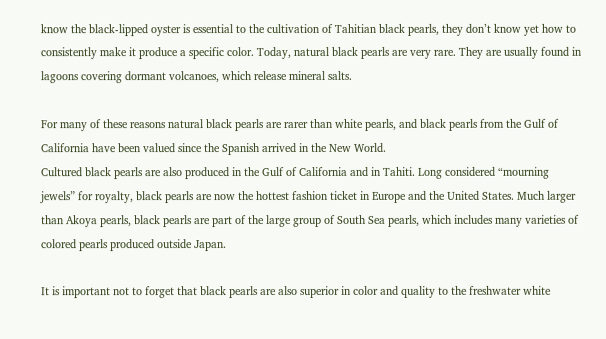know the black-lipped oyster is essential to the cultivation of Tahitian black pearls, they don’t know yet how to consistently make it produce a specific color. Today, natural black pearls are very rare. They are usually found in lagoons covering dormant volcanoes, which release mineral salts.

For many of these reasons natural black pearls are rarer than white pearls, and black pearls from the Gulf of California have been valued since the Spanish arrived in the New World.
Cultured black pearls are also produced in the Gulf of California and in Tahiti. Long considered “mourning jewels” for royalty, black pearls are now the hottest fashion ticket in Europe and the United States. Much larger than Akoya pearls, black pearls are part of the large group of South Sea pearls, which includes many varieties of colored pearls produced outside Japan.

It is important not to forget that black pearls are also superior in color and quality to the freshwater white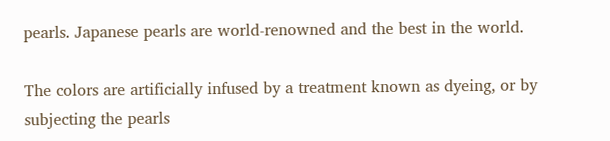pearls. Japanese pearls are world-renowned and the best in the world.

The colors are artificially infused by a treatment known as dyeing, or by subjecting the pearls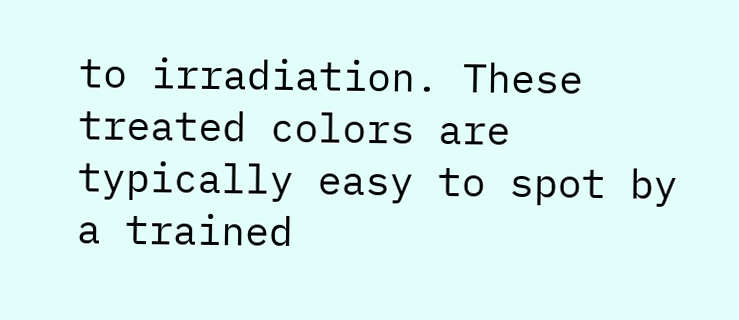to irradiation. These treated colors are typically easy to spot by a trained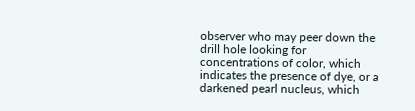observer who may peer down the drill hole looking for concentrations of color, which indicates the presence of dye, or a darkened pearl nucleus, which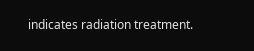indicates radiation treatment.